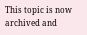This topic is now archived and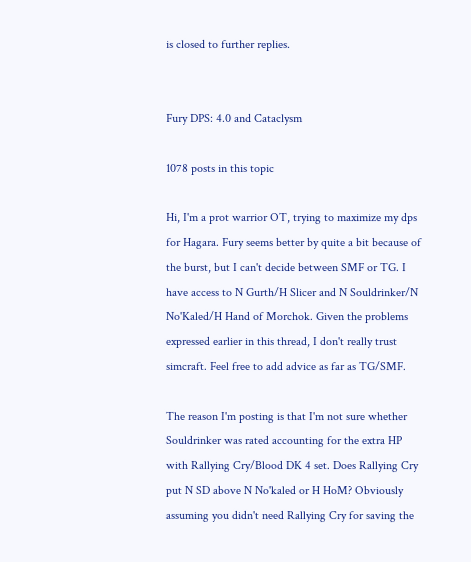is closed to further replies.


Fury DPS: 4.0 and Cataclysm

1078 posts in this topic

Hi, I'm a prot warrior OT, trying to maximize my dps for Hagara. Fury seems better by quite a bit because of the burst, but I can't decide between SMF or TG. I have access to N Gurth/H Slicer and N Souldrinker/N No'Kaled/H Hand of Morchok. Given the problems expressed earlier in this thread, I don't really trust simcraft. Feel free to add advice as far as TG/SMF.

The reason I'm posting is that I'm not sure whether Souldrinker was rated accounting for the extra HP with Rallying Cry/Blood DK 4 set. Does Rallying Cry put N SD above N No'kaled or H HoM? Obviously assuming you didn't need Rallying Cry for saving the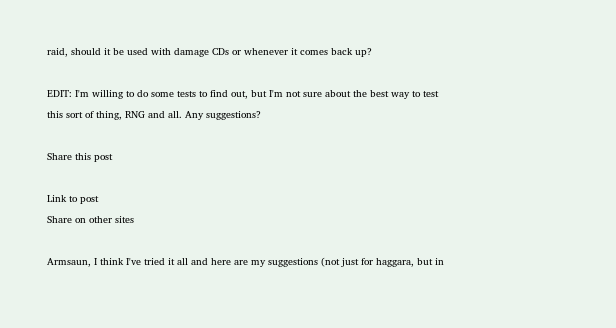raid, should it be used with damage CDs or whenever it comes back up?

EDIT: I'm willing to do some tests to find out, but I'm not sure about the best way to test this sort of thing, RNG and all. Any suggestions?

Share this post

Link to post
Share on other sites

Armsaun, I think I've tried it all and here are my suggestions (not just for haggara, but in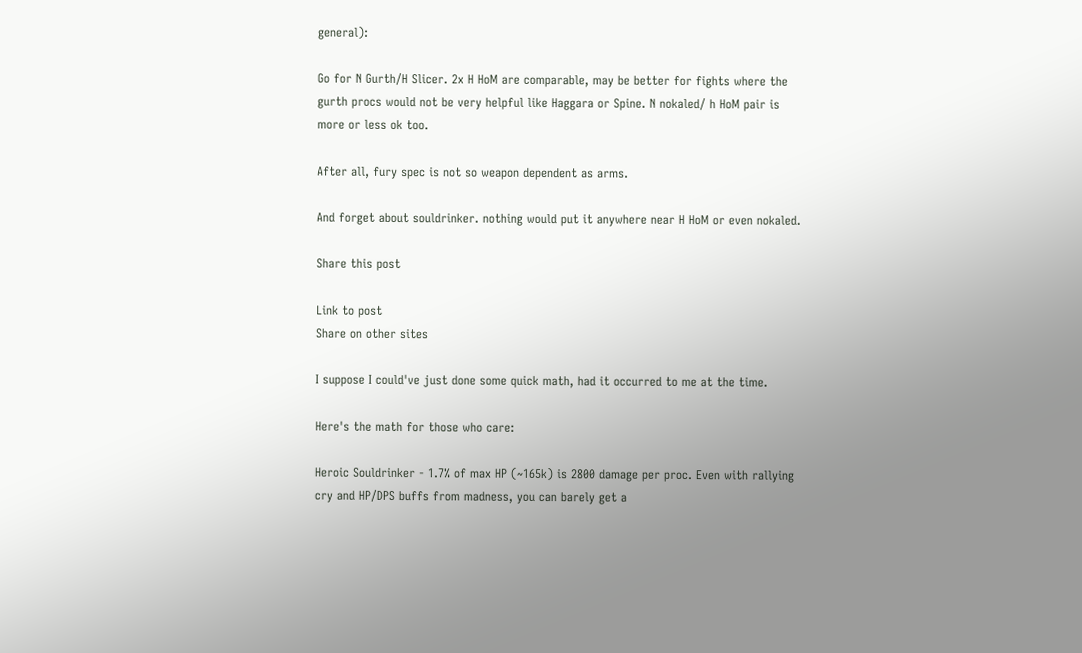general):

Go for N Gurth/H Slicer. 2x H HoM are comparable, may be better for fights where the gurth procs would not be very helpful like Haggara or Spine. N nokaled/ h HoM pair is more or less ok too.

After all, fury spec is not so weapon dependent as arms.

And forget about souldrinker. nothing would put it anywhere near H HoM or even nokaled.

Share this post

Link to post
Share on other sites

I suppose I could've just done some quick math, had it occurred to me at the time.

Here's the math for those who care:

Heroic Souldrinker - 1.7% of max HP (~165k) is 2800 damage per proc. Even with rallying cry and HP/DPS buffs from madness, you can barely get a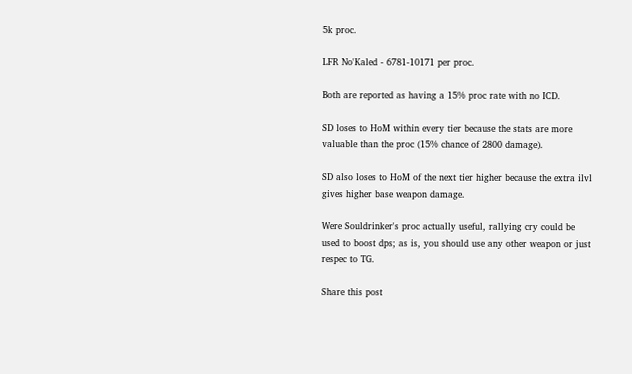5k proc.

LFR No'Kaled - 6781-10171 per proc.

Both are reported as having a 15% proc rate with no ICD.

SD loses to HoM within every tier because the stats are more valuable than the proc (15% chance of 2800 damage).

SD also loses to HoM of the next tier higher because the extra ilvl gives higher base weapon damage.

Were Souldrinker's proc actually useful, rallying cry could be used to boost dps; as is, you should use any other weapon or just respec to TG.

Share this post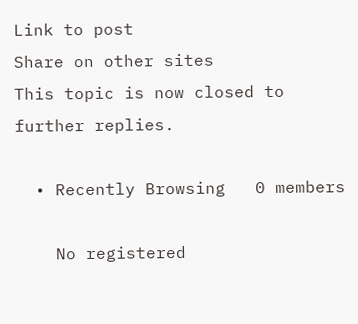Link to post
Share on other sites
This topic is now closed to further replies.

  • Recently Browsing   0 members

    No registered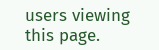users viewing this page.